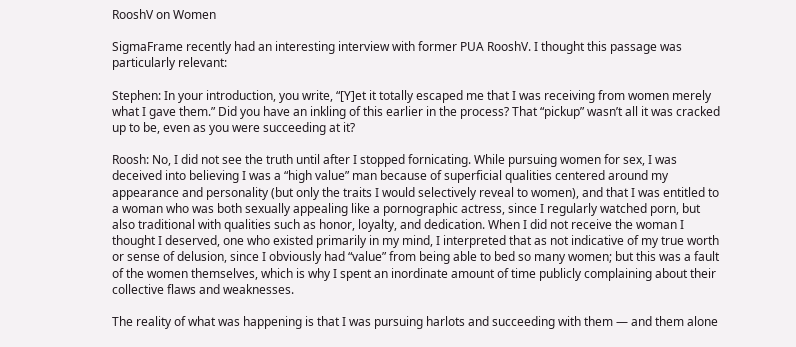RooshV on Women

SigmaFrame recently had an interesting interview with former PUA RooshV. I thought this passage was particularly relevant:

Stephen: In your introduction, you write, “[Y]et it totally escaped me that I was receiving from women merely what I gave them.” Did you have an inkling of this earlier in the process? That “pickup” wasn’t all it was cracked up to be, even as you were succeeding at it?

Roosh: No, I did not see the truth until after I stopped fornicating. While pursuing women for sex, I was deceived into believing I was a “high value” man because of superficial qualities centered around my appearance and personality (but only the traits I would selectively reveal to women), and that I was entitled to a woman who was both sexually appealing like a pornographic actress, since I regularly watched porn, but also traditional with qualities such as honor, loyalty, and dedication. When I did not receive the woman I thought I deserved, one who existed primarily in my mind, I interpreted that as not indicative of my true worth or sense of delusion, since I obviously had “value” from being able to bed so many women; but this was a fault of the women themselves, which is why I spent an inordinate amount of time publicly complaining about their collective flaws and weaknesses.

The reality of what was happening is that I was pursuing harlots and succeeding with them — and them alone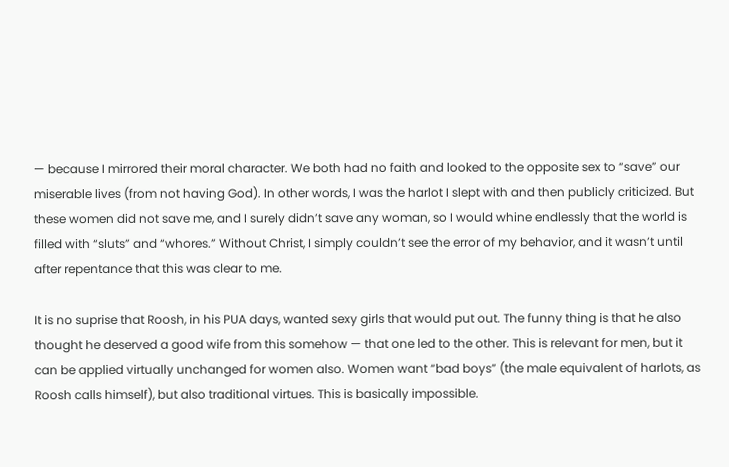— because I mirrored their moral character. We both had no faith and looked to the opposite sex to “save” our miserable lives (from not having God). In other words, I was the harlot I slept with and then publicly criticized. But these women did not save me, and I surely didn’t save any woman, so I would whine endlessly that the world is filled with “sluts” and “whores.” Without Christ, I simply couldn’t see the error of my behavior, and it wasn’t until after repentance that this was clear to me.

It is no suprise that Roosh, in his PUA days, wanted sexy girls that would put out. The funny thing is that he also thought he deserved a good wife from this somehow — that one led to the other. This is relevant for men, but it can be applied virtually unchanged for women also. Women want “bad boys” (the male equivalent of harlots, as Roosh calls himself), but also traditional virtues. This is basically impossible.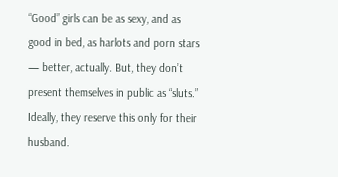“Good” girls can be as sexy, and as good in bed, as harlots and porn stars — better, actually. But, they don’t present themselves in public as “sluts.” Ideally, they reserve this only for their husband.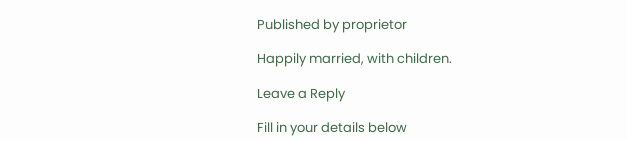Published by proprietor

Happily married, with children.

Leave a Reply

Fill in your details below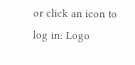or click an icon to log in: Logo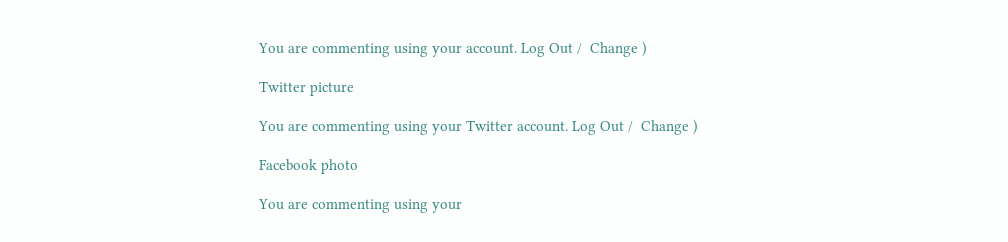You are commenting using your account. Log Out /  Change )

Twitter picture

You are commenting using your Twitter account. Log Out /  Change )

Facebook photo

You are commenting using your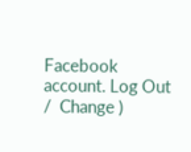Facebook account. Log Out /  Change )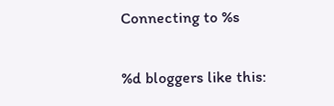Connecting to %s

%d bloggers like this: